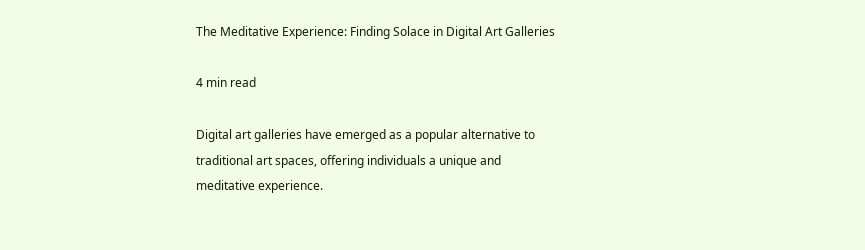The Meditative Experience: Finding Solace in Digital Art Galleries

4 min read

Digital art galleries have emerged as a popular alternative to traditional art spaces, offering individuals a unique and meditative experience.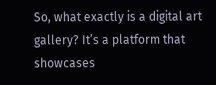So, what exactly is a digital art gallery? It’s a platform that showcases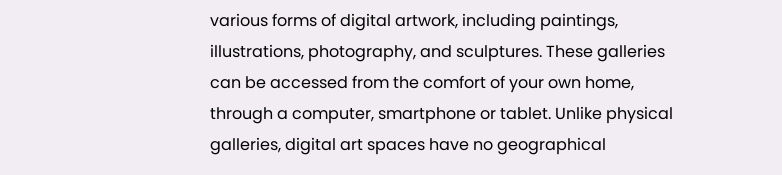various forms of digital artwork, including paintings, illustrations, photography, and sculptures. These galleries can be accessed from the comfort of your own home, through a computer, smartphone or tablet. Unlike physical galleries, digital art spaces have no geographical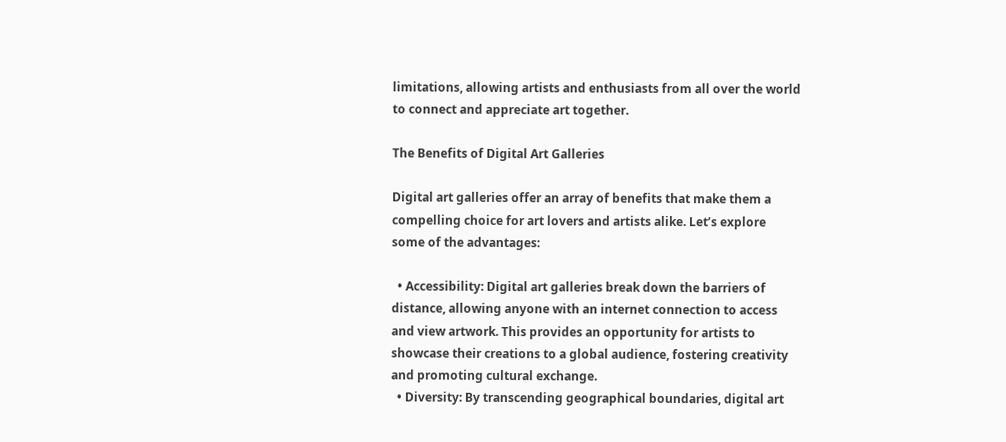limitations, allowing artists and enthusiasts from all over the world to connect and appreciate art together.

The Benefits of Digital Art Galleries

Digital art galleries offer an array of benefits that make them a compelling choice for art lovers and artists alike. Let’s explore some of the advantages:

  • Accessibility: Digital art galleries break down the barriers of distance, allowing anyone with an internet connection to access and view artwork. This provides an opportunity for artists to showcase their creations to a global audience, fostering creativity and promoting cultural exchange.
  • Diversity: By transcending geographical boundaries, digital art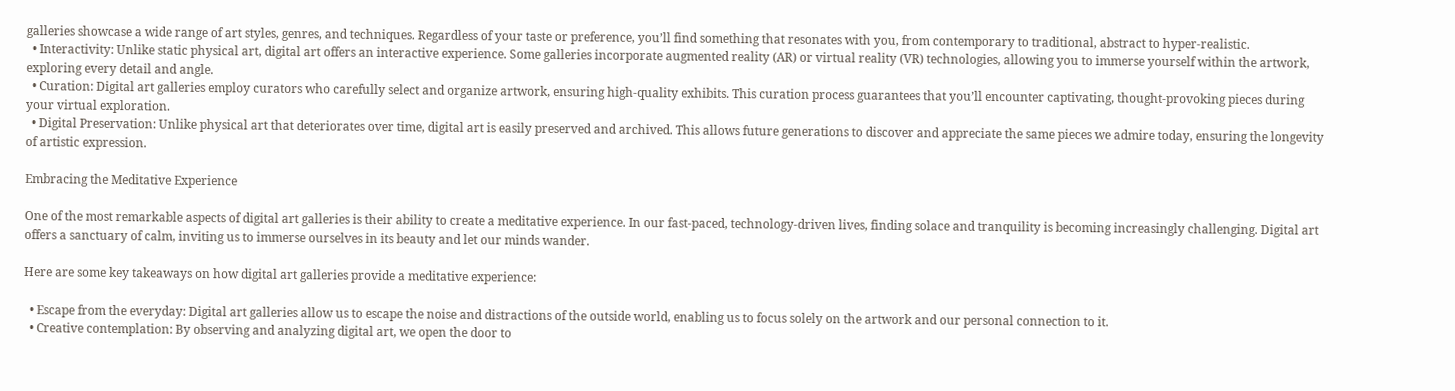galleries showcase a wide range of art styles, genres, and techniques. Regardless of your taste or preference, you’ll find something that resonates with you, from contemporary to traditional, abstract to hyper-realistic.
  • Interactivity: Unlike static physical art, digital art offers an interactive experience. Some galleries incorporate augmented reality (AR) or virtual reality (VR) technologies, allowing you to immerse yourself within the artwork, exploring every detail and angle.
  • Curation: Digital art galleries employ curators who carefully select and organize artwork, ensuring high-quality exhibits. This curation process guarantees that you’ll encounter captivating, thought-provoking pieces during your virtual exploration.
  • Digital Preservation: Unlike physical art that deteriorates over time, digital art is easily preserved and archived. This allows future generations to discover and appreciate the same pieces we admire today, ensuring the longevity of artistic expression.

Embracing the Meditative Experience

One of the most remarkable aspects of digital art galleries is their ability to create a meditative experience. In our fast-paced, technology-driven lives, finding solace and tranquility is becoming increasingly challenging. Digital art offers a sanctuary of calm, inviting us to immerse ourselves in its beauty and let our minds wander.

Here are some key takeaways on how digital art galleries provide a meditative experience:

  • Escape from the everyday: Digital art galleries allow us to escape the noise and distractions of the outside world, enabling us to focus solely on the artwork and our personal connection to it.
  • Creative contemplation: By observing and analyzing digital art, we open the door to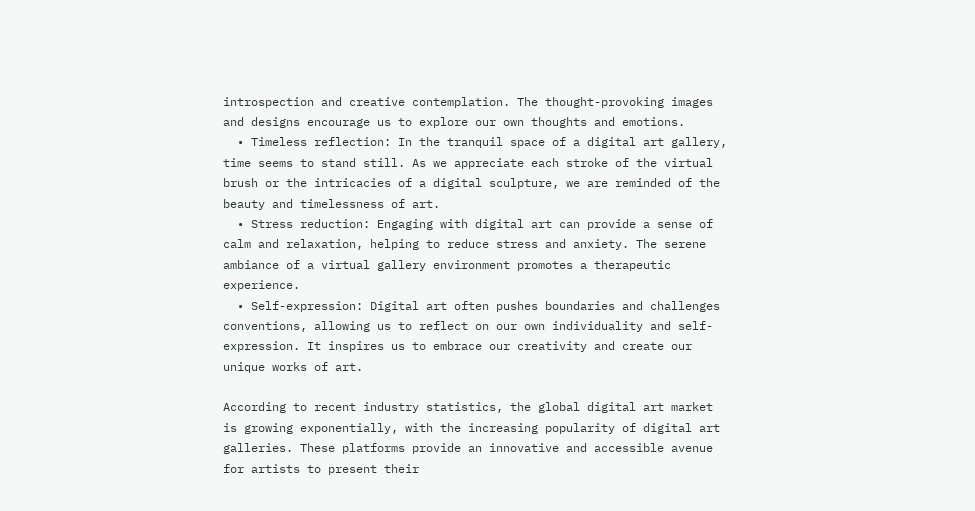introspection and creative contemplation. The thought-provoking images and designs encourage us to explore our own thoughts and emotions.
  • Timeless reflection: In the tranquil space of a digital art gallery, time seems to stand still. As we appreciate each stroke of the virtual brush or the intricacies of a digital sculpture, we are reminded of the beauty and timelessness of art.
  • Stress reduction: Engaging with digital art can provide a sense of calm and relaxation, helping to reduce stress and anxiety. The serene ambiance of a virtual gallery environment promotes a therapeutic experience.
  • Self-expression: Digital art often pushes boundaries and challenges conventions, allowing us to reflect on our own individuality and self-expression. It inspires us to embrace our creativity and create our unique works of art.

According to recent industry statistics, the global digital art market is growing exponentially, with the increasing popularity of digital art galleries. These platforms provide an innovative and accessible avenue for artists to present their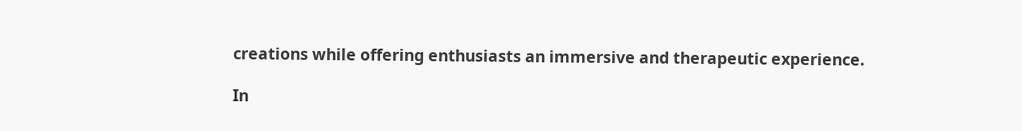creations while offering enthusiasts an immersive and therapeutic experience.

In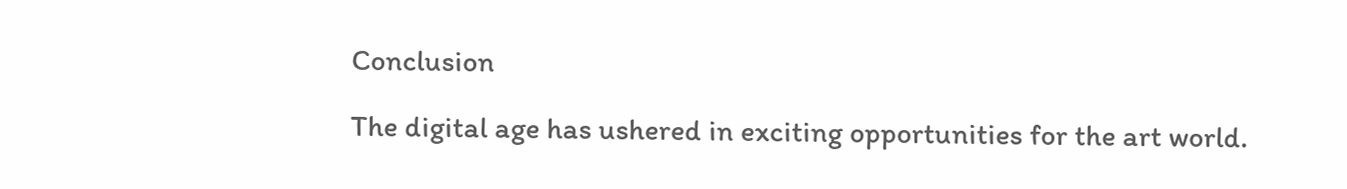Conclusion

The digital age has ushered in exciting opportunities for the art world.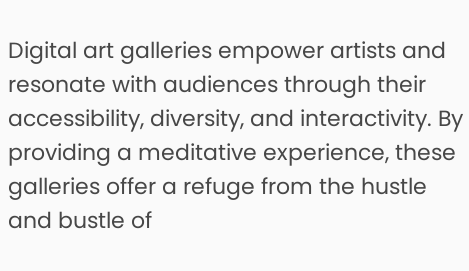Digital art galleries empower artists and resonate with audiences through their accessibility, diversity, and interactivity. By providing a meditative experience, these galleries offer a refuge from the hustle and bustle of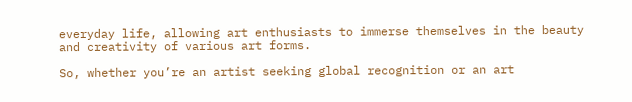everyday life, allowing art enthusiasts to immerse themselves in the beauty and creativity of various art forms.

So, whether you’re an artist seeking global recognition or an art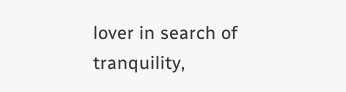lover in search of tranquility,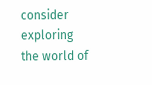consider exploring the world of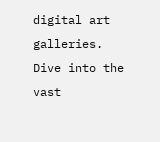digital art galleries. Dive into the vast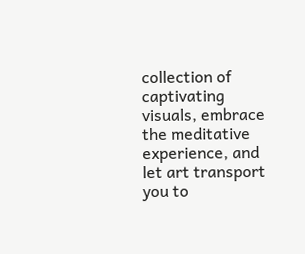collection of captivating visuals, embrace the meditative experience, and let art transport you to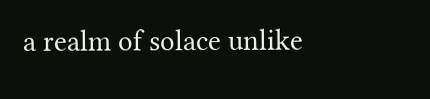a realm of solace unlike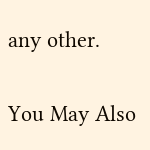any other.

You May Also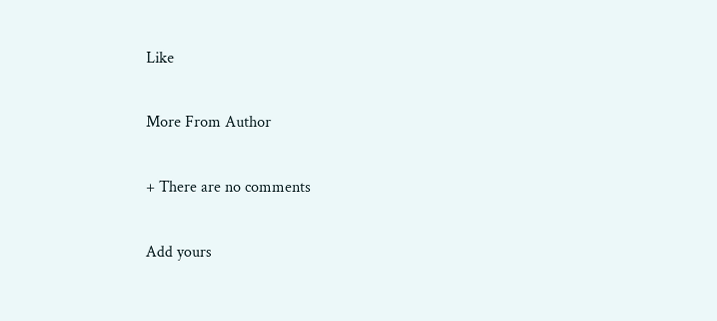Like

More From Author

+ There are no comments

Add yours